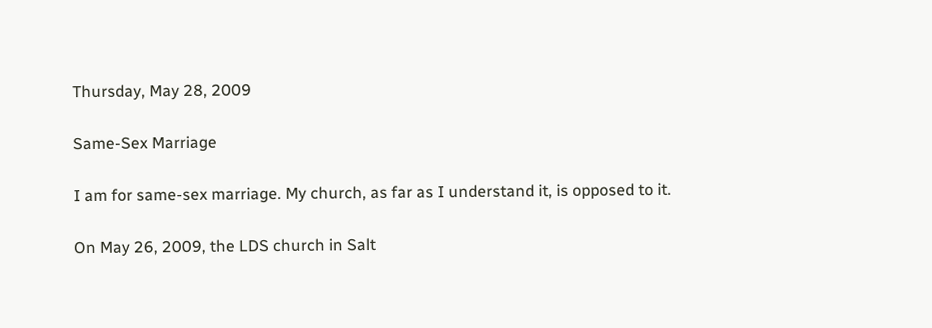Thursday, May 28, 2009

Same-Sex Marriage

I am for same-sex marriage. My church, as far as I understand it, is opposed to it.

On May 26, 2009, the LDS church in Salt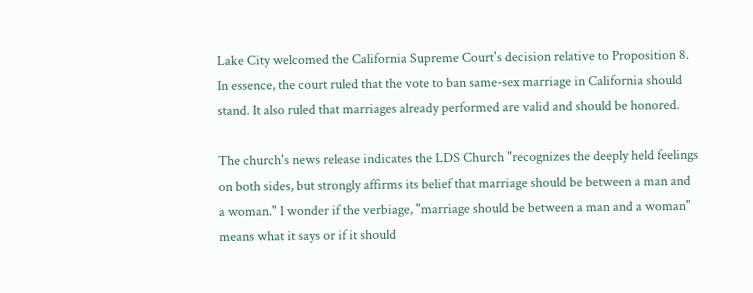Lake City welcomed the California Supreme Court's decision relative to Proposition 8. In essence, the court ruled that the vote to ban same-sex marriage in California should stand. It also ruled that marriages already performed are valid and should be honored.

The church's news release indicates the LDS Church "recognizes the deeply held feelings on both sides, but strongly affirms its belief that marriage should be between a man and a woman." I wonder if the verbiage, "marriage should be between a man and a woman" means what it says or if it should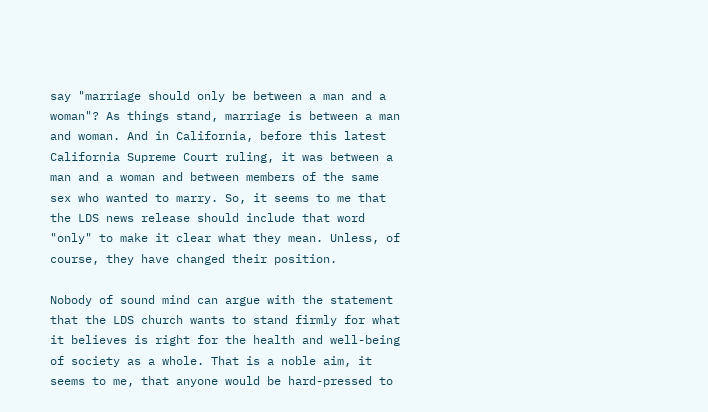say "marriage should only be between a man and a woman"? As things stand, marriage is between a man and woman. And in California, before this latest California Supreme Court ruling, it was between a man and a woman and between members of the same sex who wanted to marry. So, it seems to me that the LDS news release should include that word "only" to make it clear what they mean. Unless, of course, they have changed their position.

Nobody of sound mind can argue with the statement that the LDS church wants to stand firmly for what it believes is right for the health and well-being of society as a whole. That is a noble aim, it seems to me, that anyone would be hard-pressed to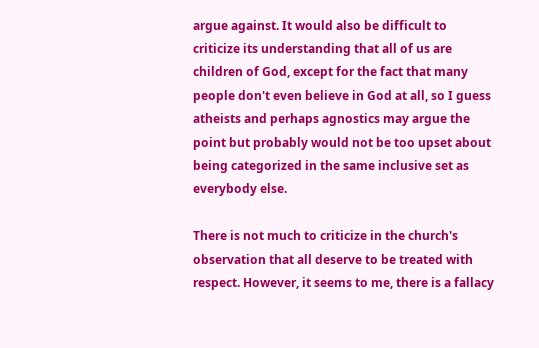argue against. It would also be difficult to criticize its understanding that all of us are children of God, except for the fact that many people don't even believe in God at all, so I guess atheists and perhaps agnostics may argue the point but probably would not be too upset about being categorized in the same inclusive set as everybody else.

There is not much to criticize in the church's observation that all deserve to be treated with respect. However, it seems to me, there is a fallacy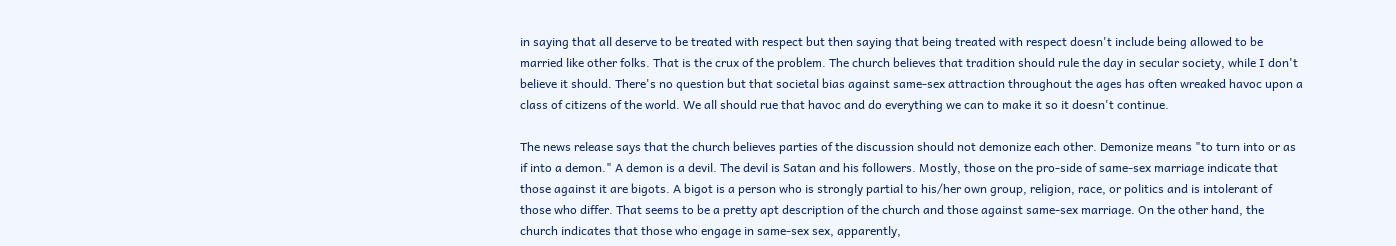in saying that all deserve to be treated with respect but then saying that being treated with respect doesn't include being allowed to be married like other folks. That is the crux of the problem. The church believes that tradition should rule the day in secular society, while I don't believe it should. There's no question but that societal bias against same-sex attraction throughout the ages has often wreaked havoc upon a class of citizens of the world. We all should rue that havoc and do everything we can to make it so it doesn't continue.

The news release says that the church believes parties of the discussion should not demonize each other. Demonize means "to turn into or as if into a demon." A demon is a devil. The devil is Satan and his followers. Mostly, those on the pro-side of same-sex marriage indicate that those against it are bigots. A bigot is a person who is strongly partial to his/her own group, religion, race, or politics and is intolerant of those who differ. That seems to be a pretty apt description of the church and those against same-sex marriage. On the other hand, the church indicates that those who engage in same-sex sex, apparently,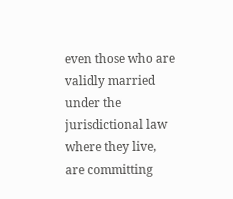even those who are validly married under the jurisdictional law where they live, are committing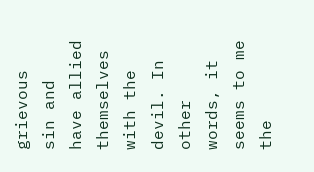grievous sin and have allied themselves with the devil. In other words, it seems to me the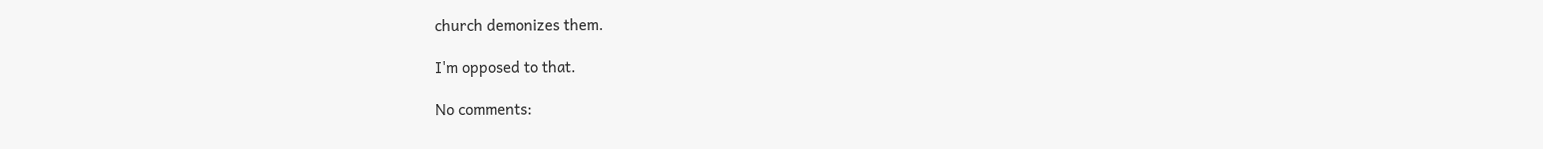church demonizes them.

I'm opposed to that.

No comments: